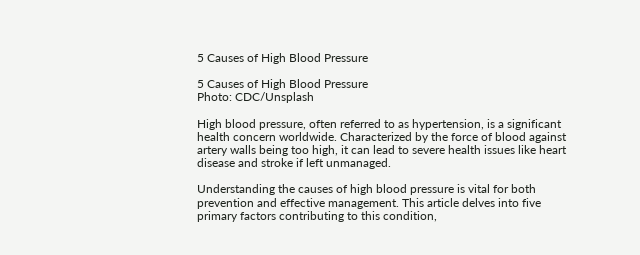5 Causes of High Blood Pressure

5 Causes of High Blood Pressure
Photo: CDC/Unsplash

High blood pressure, often referred to as hypertension, is a significant health concern worldwide. Characterized by the force of blood against artery walls being too high, it can lead to severe health issues like heart disease and stroke if left unmanaged.

Understanding the causes of high blood pressure is vital for both prevention and effective management. This article delves into five primary factors contributing to this condition,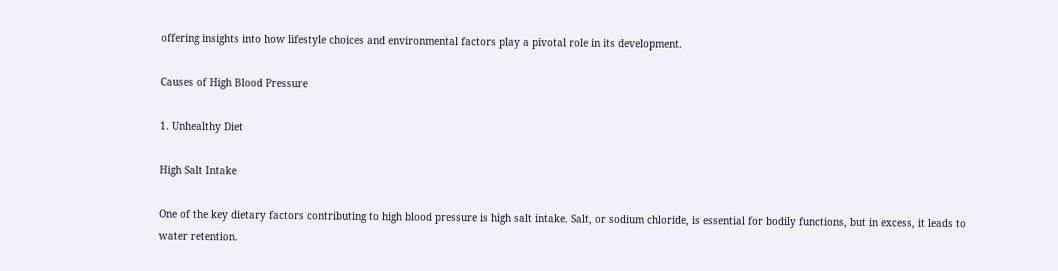offering insights into how lifestyle choices and environmental factors play a pivotal role in its development.

Causes of High Blood Pressure

1. Unhealthy Diet

High Salt Intake

One of the key dietary factors contributing to high blood pressure is high salt intake. Salt, or sodium chloride, is essential for bodily functions, but in excess, it leads to water retention.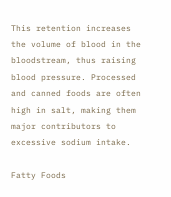This retention increases the volume of blood in the bloodstream, thus raising blood pressure. Processed and canned foods are often high in salt, making them major contributors to excessive sodium intake.

Fatty Foods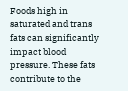Foods high in saturated and trans fats can significantly impact blood pressure. These fats contribute to the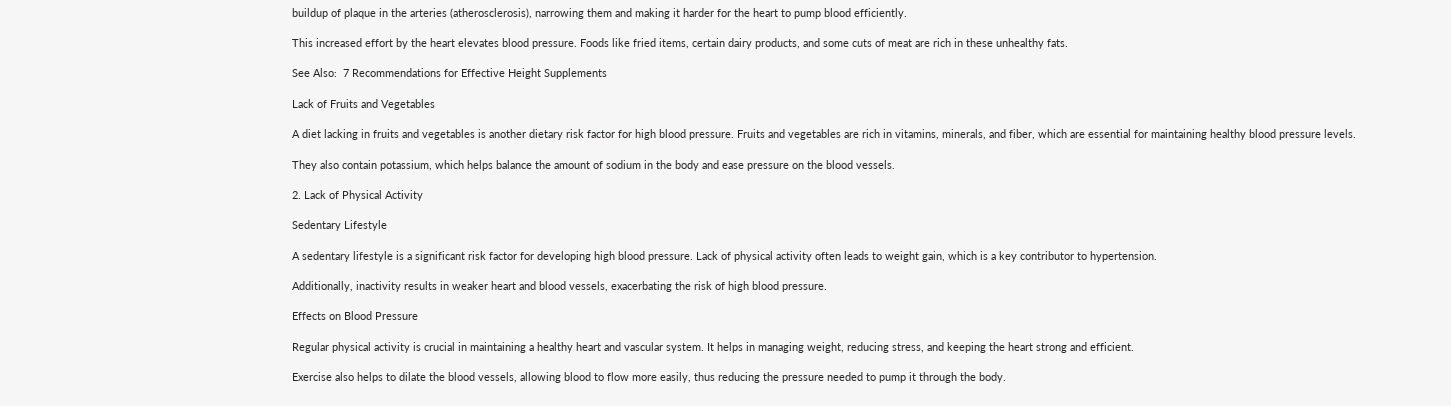buildup of plaque in the arteries (atherosclerosis), narrowing them and making it harder for the heart to pump blood efficiently.

This increased effort by the heart elevates blood pressure. Foods like fried items, certain dairy products, and some cuts of meat are rich in these unhealthy fats.

See Also:  7 Recommendations for Effective Height Supplements

Lack of Fruits and Vegetables

A diet lacking in fruits and vegetables is another dietary risk factor for high blood pressure. Fruits and vegetables are rich in vitamins, minerals, and fiber, which are essential for maintaining healthy blood pressure levels.

They also contain potassium, which helps balance the amount of sodium in the body and ease pressure on the blood vessels.

2. Lack of Physical Activity

Sedentary Lifestyle

A sedentary lifestyle is a significant risk factor for developing high blood pressure. Lack of physical activity often leads to weight gain, which is a key contributor to hypertension.

Additionally, inactivity results in weaker heart and blood vessels, exacerbating the risk of high blood pressure.

Effects on Blood Pressure

Regular physical activity is crucial in maintaining a healthy heart and vascular system. It helps in managing weight, reducing stress, and keeping the heart strong and efficient.

Exercise also helps to dilate the blood vessels, allowing blood to flow more easily, thus reducing the pressure needed to pump it through the body.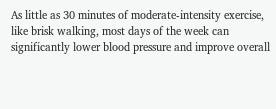As little as 30 minutes of moderate-intensity exercise, like brisk walking, most days of the week can significantly lower blood pressure and improve overall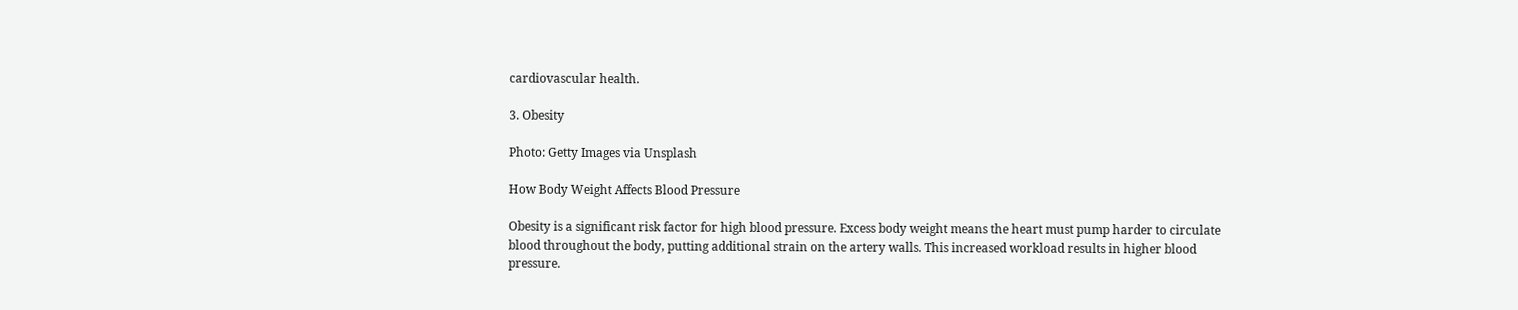cardiovascular health.

3. Obesity

Photo: Getty Images via Unsplash

How Body Weight Affects Blood Pressure

Obesity is a significant risk factor for high blood pressure. Excess body weight means the heart must pump harder to circulate blood throughout the body, putting additional strain on the artery walls. This increased workload results in higher blood pressure.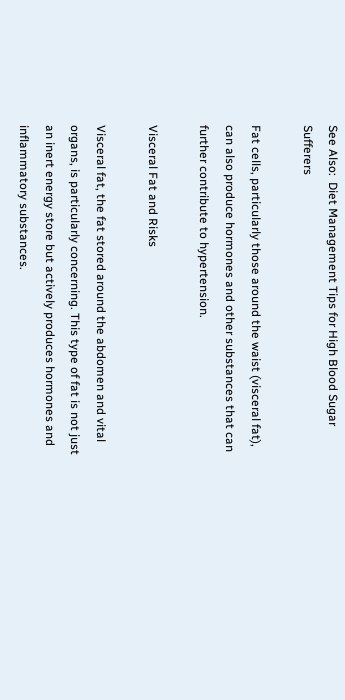See Also:  Diet Management Tips for High Blood Sugar Sufferers

Fat cells, particularly those around the waist (visceral fat), can also produce hormones and other substances that can further contribute to hypertension.

Visceral Fat and Risks

Visceral fat, the fat stored around the abdomen and vital organs, is particularly concerning. This type of fat is not just an inert energy store but actively produces hormones and inflammatory substances.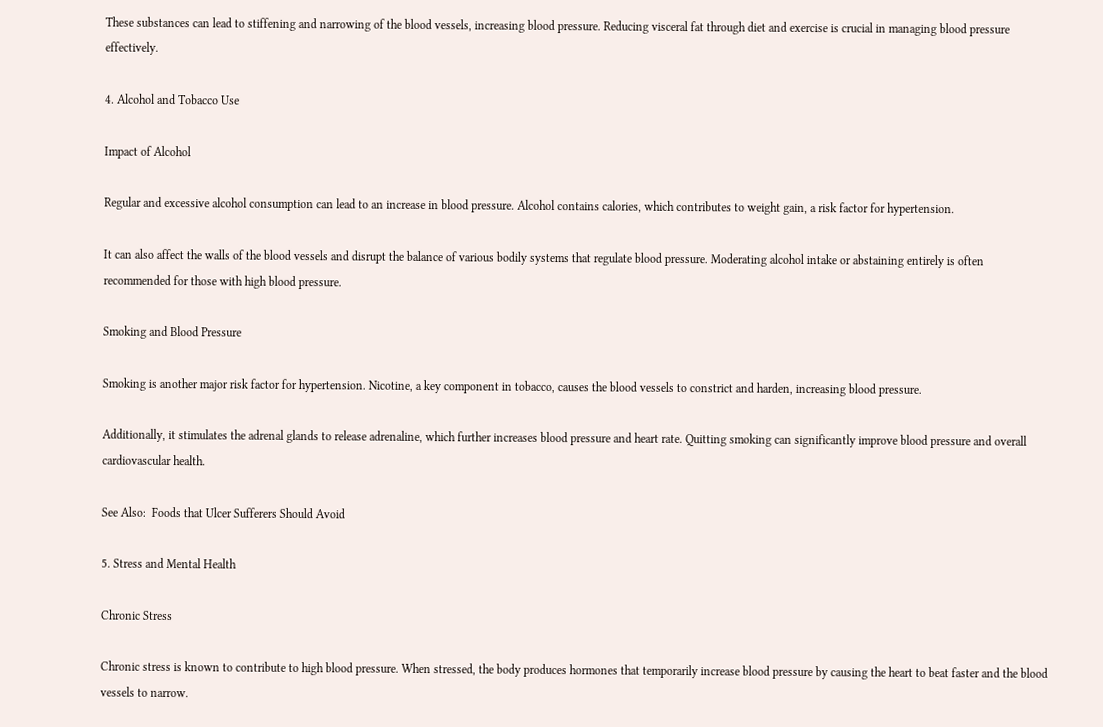These substances can lead to stiffening and narrowing of the blood vessels, increasing blood pressure. Reducing visceral fat through diet and exercise is crucial in managing blood pressure effectively.

4. Alcohol and Tobacco Use

Impact of Alcohol

Regular and excessive alcohol consumption can lead to an increase in blood pressure. Alcohol contains calories, which contributes to weight gain, a risk factor for hypertension.

It can also affect the walls of the blood vessels and disrupt the balance of various bodily systems that regulate blood pressure. Moderating alcohol intake or abstaining entirely is often recommended for those with high blood pressure.

Smoking and Blood Pressure

Smoking is another major risk factor for hypertension. Nicotine, a key component in tobacco, causes the blood vessels to constrict and harden, increasing blood pressure.

Additionally, it stimulates the adrenal glands to release adrenaline, which further increases blood pressure and heart rate. Quitting smoking can significantly improve blood pressure and overall cardiovascular health.

See Also:  Foods that Ulcer Sufferers Should Avoid

5. Stress and Mental Health

Chronic Stress

Chronic stress is known to contribute to high blood pressure. When stressed, the body produces hormones that temporarily increase blood pressure by causing the heart to beat faster and the blood vessels to narrow.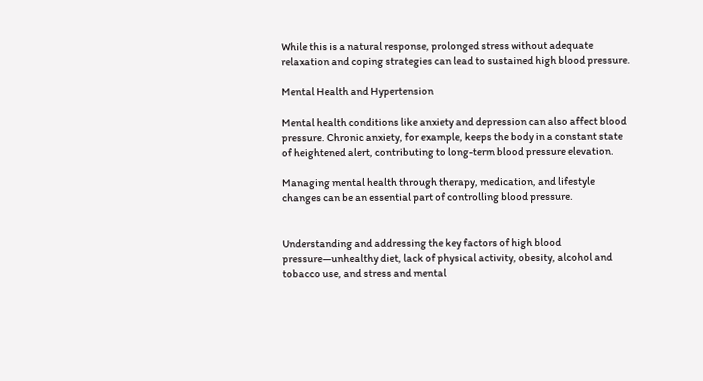While this is a natural response, prolonged stress without adequate relaxation and coping strategies can lead to sustained high blood pressure.

Mental Health and Hypertension

Mental health conditions like anxiety and depression can also affect blood pressure. Chronic anxiety, for example, keeps the body in a constant state of heightened alert, contributing to long-term blood pressure elevation.

Managing mental health through therapy, medication, and lifestyle changes can be an essential part of controlling blood pressure.


Understanding and addressing the key factors of high blood pressure—unhealthy diet, lack of physical activity, obesity, alcohol and tobacco use, and stress and mental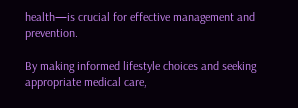health—is crucial for effective management and prevention.

By making informed lifestyle choices and seeking appropriate medical care,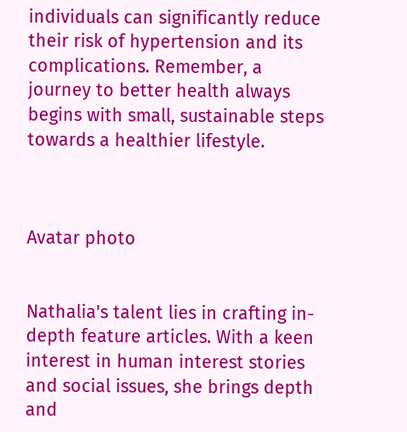individuals can significantly reduce their risk of hypertension and its complications. Remember, a journey to better health always begins with small, sustainable steps towards a healthier lifestyle.



Avatar photo


Nathalia's talent lies in crafting in-depth feature articles. With a keen interest in human interest stories and social issues, she brings depth and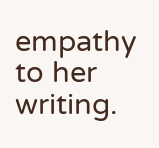empathy to her writing.